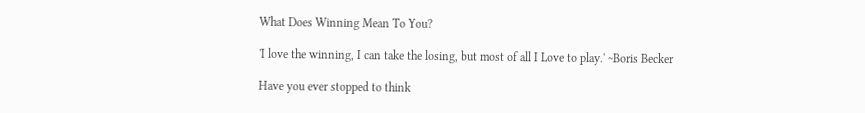What Does Winning Mean To You?

'I love the winning, I can take the losing, but most of all I Love to play.' ~Boris Becker

Have you ever stopped to think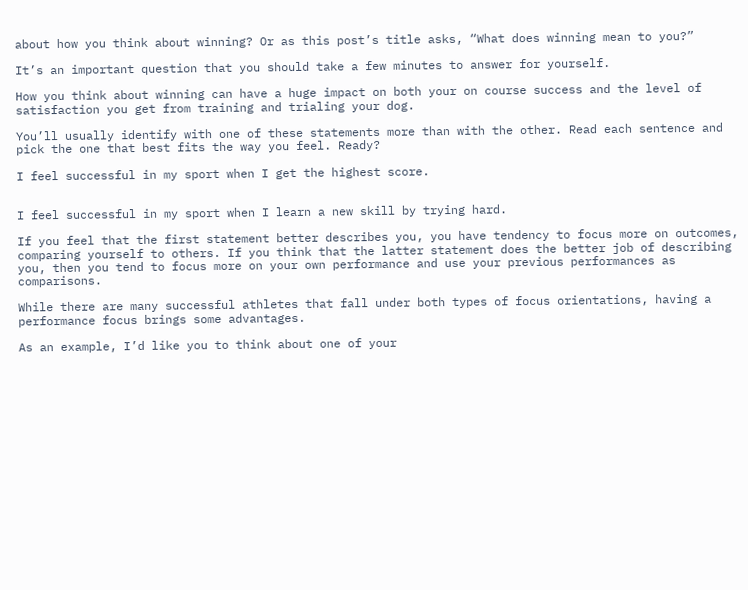about how you think about winning? Or as this post’s title asks, “What does winning mean to you?”

It’s an important question that you should take a few minutes to answer for yourself.

How you think about winning can have a huge impact on both your on course success and the level of satisfaction you get from training and trialing your dog.

You’ll usually identify with one of these statements more than with the other. Read each sentence and pick the one that best fits the way you feel. Ready?

I feel successful in my sport when I get the highest score.


I feel successful in my sport when I learn a new skill by trying hard.

If you feel that the first statement better describes you, you have tendency to focus more on outcomes, comparing yourself to others. If you think that the latter statement does the better job of describing you, then you tend to focus more on your own performance and use your previous performances as comparisons.

While there are many successful athletes that fall under both types of focus orientations, having a performance focus brings some advantages.

As an example, I’d like you to think about one of your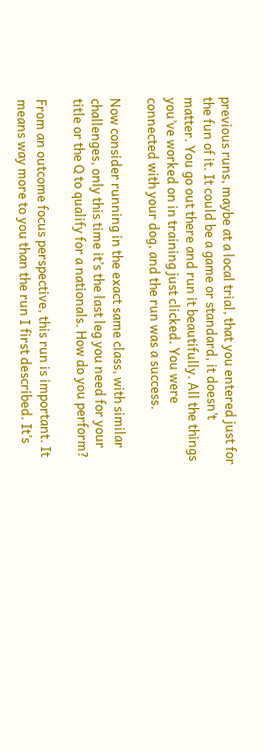previous runs, maybe at a local trial, that you entered just for the fun of it. It could be a game or standard, it doesn’t matter. You go out there and run it beautifully. All the things you’ve worked on in training just clicked. You were connected with your dog, and the run was a success.

Now consider running in the exact same class, with similar challenges, only this time it’s the last leg you need for your title or the Q to qualify for a nationals. How do you perform?

From an outcome focus perspective, this run is important. It means way more to you than the run I first described. It’s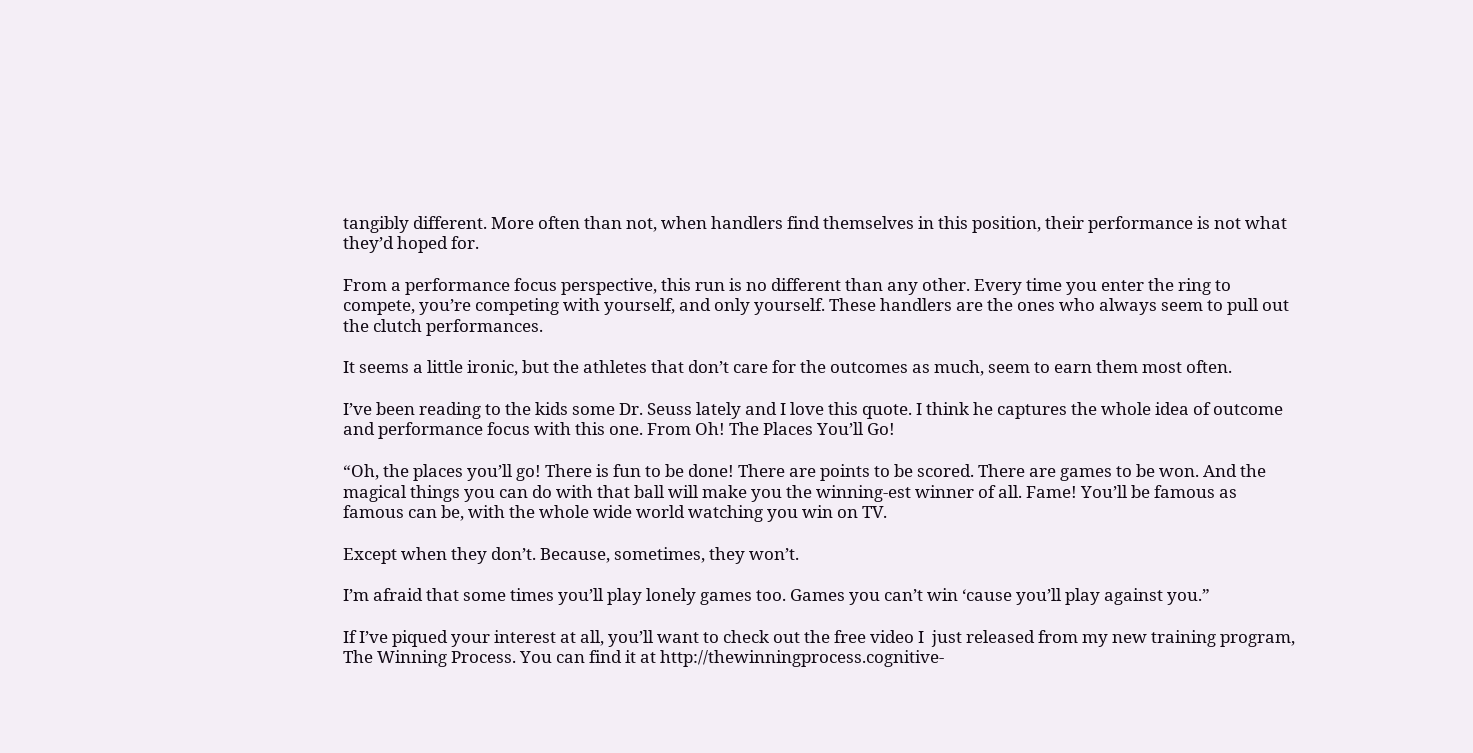tangibly different. More often than not, when handlers find themselves in this position, their performance is not what they’d hoped for.

From a performance focus perspective, this run is no different than any other. Every time you enter the ring to compete, you’re competing with yourself, and only yourself. These handlers are the ones who always seem to pull out the clutch performances.

It seems a little ironic, but the athletes that don’t care for the outcomes as much, seem to earn them most often.

I’ve been reading to the kids some Dr. Seuss lately and I love this quote. I think he captures the whole idea of outcome and performance focus with this one. From Oh! The Places You’ll Go!

“Oh, the places you’ll go! There is fun to be done! There are points to be scored. There are games to be won. And the magical things you can do with that ball will make you the winning-est winner of all. Fame! You’ll be famous as famous can be, with the whole wide world watching you win on TV.

Except when they don’t. Because, sometimes, they won’t.

I’m afraid that some times you’ll play lonely games too. Games you can’t win ‘cause you’ll play against you.”

If I’ve piqued your interest at all, you’ll want to check out the free video I  just released from my new training program, The Winning Process. You can find it at http://thewinningprocess.cognitive-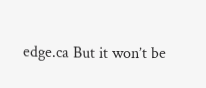edge.ca But it won’t be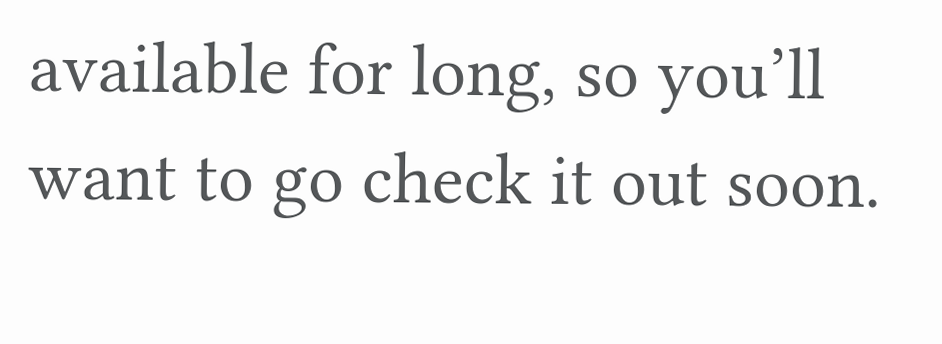available for long, so you’ll want to go check it out soon.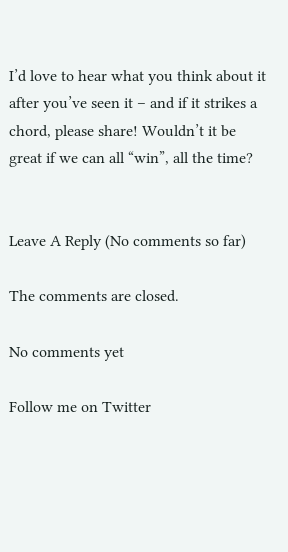I’d love to hear what you think about it after you’ve seen it – and if it strikes a chord, please share! Wouldn’t it be great if we can all “win”, all the time?


Leave A Reply (No comments so far)

The comments are closed.

No comments yet

Follow me on Twitter